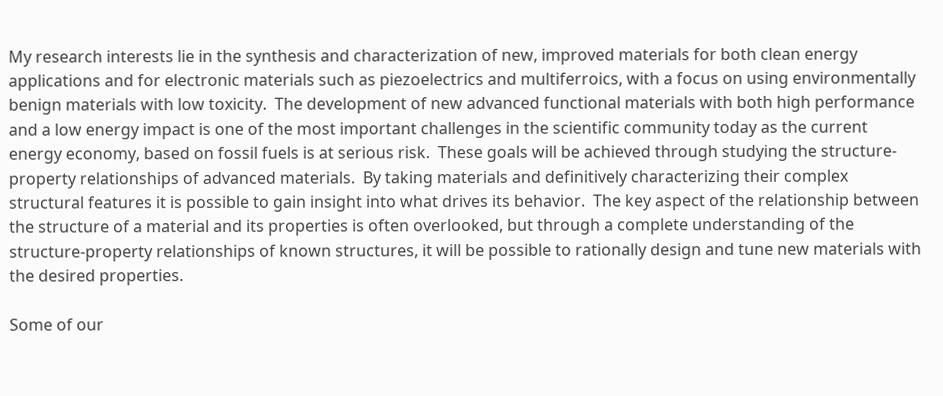My research interests lie in the synthesis and characterization of new, improved materials for both clean energy applications and for electronic materials such as piezoelectrics and multiferroics, with a focus on using environmentally benign materials with low toxicity.  The development of new advanced functional materials with both high performance and a low energy impact is one of the most important challenges in the scientific community today as the current energy economy, based on fossil fuels is at serious risk.  These goals will be achieved through studying the structure-property relationships of advanced materials.  By taking materials and definitively characterizing their complex structural features it is possible to gain insight into what drives its behavior.  The key aspect of the relationship between the structure of a material and its properties is often overlooked, but through a complete understanding of the structure-property relationships of known structures, it will be possible to rationally design and tune new materials with the desired properties.

Some of our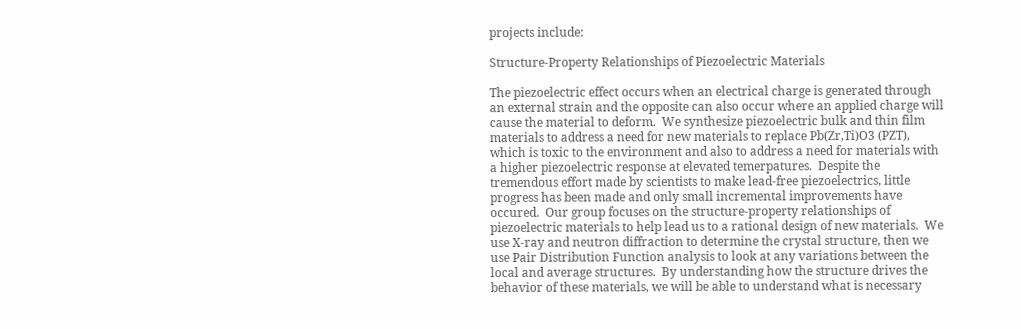projects include:

Structure-Property Relationships of Piezoelectric Materials

The piezoelectric effect occurs when an electrical charge is generated through an external strain and the opposite can also occur where an applied charge will cause the material to deform.  We synthesize piezoelectric bulk and thin film materials to address a need for new materials to replace Pb(Zr,Ti)O3 (PZT), which is toxic to the environment and also to address a need for materials with a higher piezoelectric response at elevated temerpatures.  Despite the tremendous effort made by scientists to make lead-free piezoelectrics, little progress has been made and only small incremental improvements have occured.  Our group focuses on the structure-property relationships of piezoelectric materials to help lead us to a rational design of new materials.  We use X-ray and neutron diffraction to determine the crystal structure, then we use Pair Distribution Function analysis to look at any variations between the local and average structures.  By understanding how the structure drives the behavior of these materials, we will be able to understand what is necessary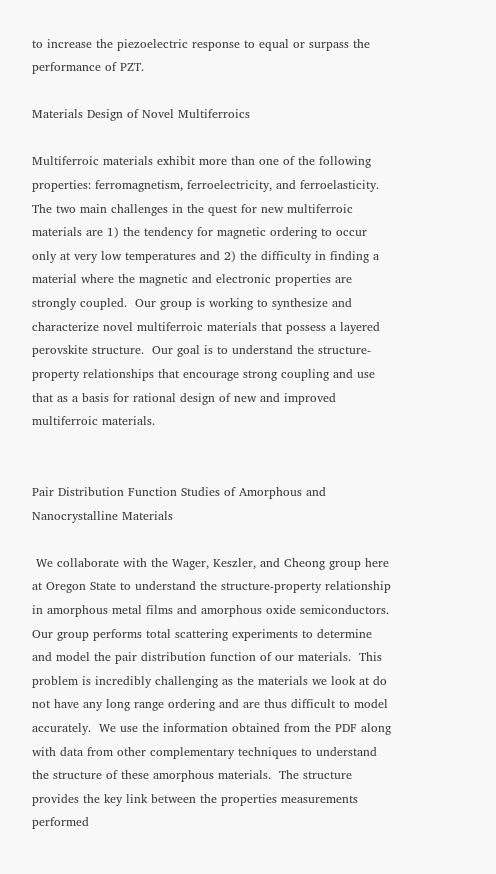to increase the piezoelectric response to equal or surpass the performance of PZT.

Materials Design of Novel Multiferroics

Multiferroic materials exhibit more than one of the following properties: ferromagnetism, ferroelectricity, and ferroelasticity.  The two main challenges in the quest for new multiferroic materials are 1) the tendency for magnetic ordering to occur only at very low temperatures and 2) the difficulty in finding a material where the magnetic and electronic properties are strongly coupled.  Our group is working to synthesize and characterize novel multiferroic materials that possess a layered perovskite structure.  Our goal is to understand the structure-property relationships that encourage strong coupling and use that as a basis for rational design of new and improved multiferroic materials.


Pair Distribution Function Studies of Amorphous and Nanocrystalline Materials

 We collaborate with the Wager, Keszler, and Cheong group here at Oregon State to understand the structure-property relationship in amorphous metal films and amorphous oxide semiconductors.  Our group performs total scattering experiments to determine and model the pair distribution function of our materials.  This problem is incredibly challenging as the materials we look at do not have any long range ordering and are thus difficult to model accurately.  We use the information obtained from the PDF along with data from other complementary techniques to understand the structure of these amorphous materials.  The structure provides the key link between the properties measurements performed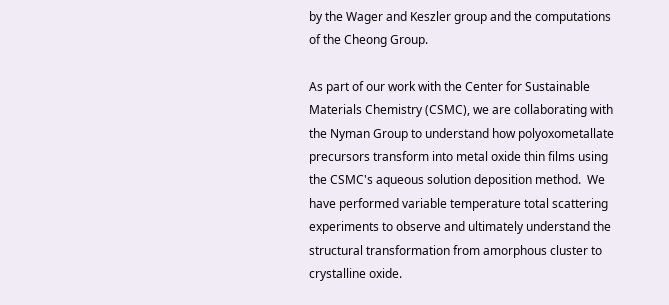by the Wager and Keszler group and the computations of the Cheong Group.

As part of our work with the Center for Sustainable Materials Chemistry (CSMC), we are collaborating with the Nyman Group to understand how polyoxometallate precursors transform into metal oxide thin films using the CSMC's aqueous solution deposition method.  We have performed variable temperature total scattering experiments to observe and ultimately understand the structural transformation from amorphous cluster to crystalline oxide.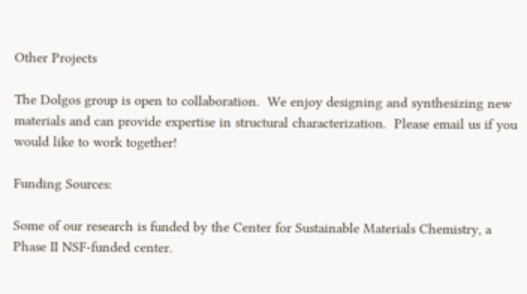Other Projects

The Dolgos group is open to collaboration.  We enjoy designing and synthesizing new materials and can provide expertise in structural characterization.  Please email us if you would like to work together!

Funding Sources:

Some of our research is funded by the Center for Sustainable Materials Chemistry, a Phase II NSF-funded center.